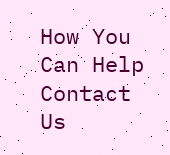How You Can Help Contact Us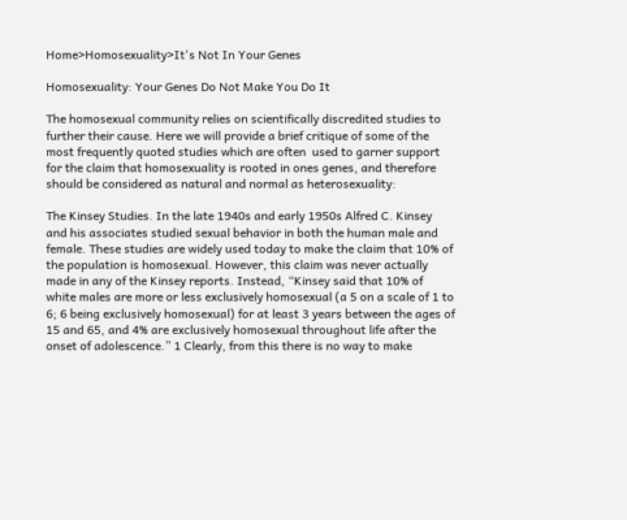Home>Homosexuality>It's Not In Your Genes

Homosexuality: Your Genes Do Not Make You Do It

The homosexual community relies on scientifically discredited studies to further their cause. Here we will provide a brief critique of some of the most frequently quoted studies which are often  used to garner support for the claim that homosexuality is rooted in ones genes, and therefore should be considered as natural and normal as heterosexuality:

The Kinsey Studies. In the late 1940s and early 1950s Alfred C. Kinsey and his associates studied sexual behavior in both the human male and female. These studies are widely used today to make the claim that 10% of the population is homosexual. However, this claim was never actually made in any of the Kinsey reports. Instead, “Kinsey said that 10% of white males are more or less exclusively homosexual (a 5 on a scale of 1 to 6; 6 being exclusively homosexual) for at least 3 years between the ages of 15 and 65, and 4% are exclusively homosexual throughout life after the onset of adolescence.” 1 Clearly, from this there is no way to make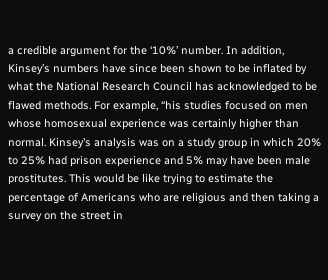a credible argument for the ‘10%’ number. In addition, Kinsey’s numbers have since been shown to be inflated by what the National Research Council has acknowledged to be flawed methods. For example, “his studies focused on men whose homosexual experience was certainly higher than normal. Kinsey’s analysis was on a study group in which 20% to 25% had prison experience and 5% may have been male prostitutes. This would be like trying to estimate the percentage of Americans who are religious and then taking a survey on the street in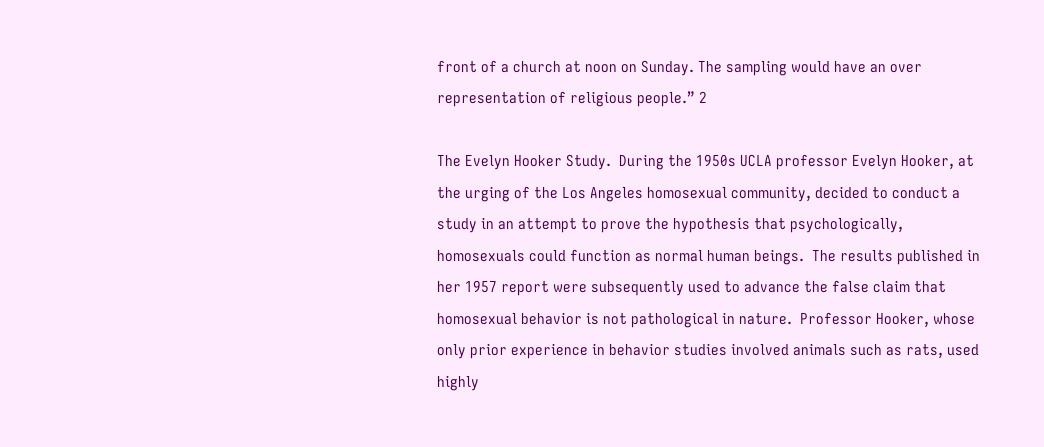front of a church at noon on Sunday. The sampling would have an over representation of religious people.” 2

The Evelyn Hooker Study.  During the 1950s UCLA professor Evelyn Hooker, at the urging of the Los Angeles homosexual community, decided to conduct a study in an attempt to prove the hypothesis that psychologically, homosexuals could function as normal human beings.  The results published in her 1957 report were subsequently used to advance the false claim that homosexual behavior is not pathological in nature.  Professor Hooker, whose only prior experience in behavior studies involved animals such as rats, used highly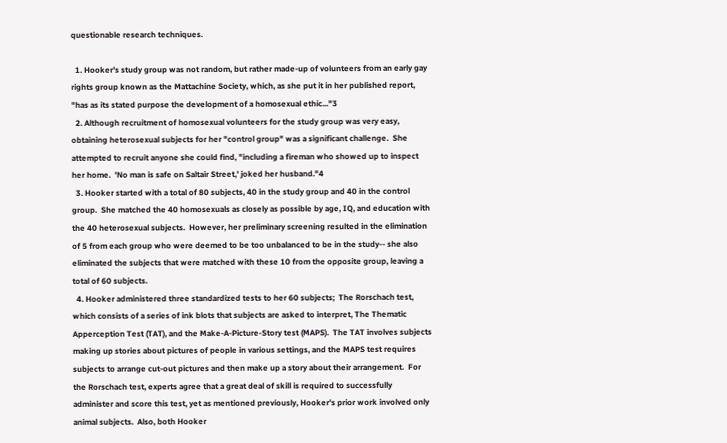questionable research techniques.

  1. Hooker's study group was not random, but rather made-up of volunteers from an early gay rights group known as the Mattachine Society, which, as she put it in her published report, "has as its stated purpose the development of a homosexual ethic..."3
  2. Although recruitment of homosexual volunteers for the study group was very easy, obtaining heterosexual subjects for her "control group" was a significant challenge.  She attempted to recruit anyone she could find, "including a fireman who showed up to inspect her home.  'No man is safe on Saltair Street,' joked her husband."4
  3. Hooker started with a total of 80 subjects, 40 in the study group and 40 in the control group.  She matched the 40 homosexuals as closely as possible by age, IQ, and education with the 40 heterosexual subjects.  However, her preliminary screening resulted in the elimination of 5 from each group who were deemed to be too unbalanced to be in the study-- she also eliminated the subjects that were matched with these 10 from the opposite group, leaving a total of 60 subjects.
  4. Hooker administered three standardized tests to her 60 subjects;  The Rorschach test, which consists of a series of ink blots that subjects are asked to interpret, The Thematic Apperception Test (TAT), and the Make-A-Picture-Story test (MAPS).  The TAT involves subjects making up stories about pictures of people in various settings, and the MAPS test requires subjects to arrange cut-out pictures and then make up a story about their arrangement.  For the Rorschach test, experts agree that a great deal of skill is required to successfully administer and score this test, yet as mentioned previously, Hooker's prior work involved only animal subjects.  Also, both Hooker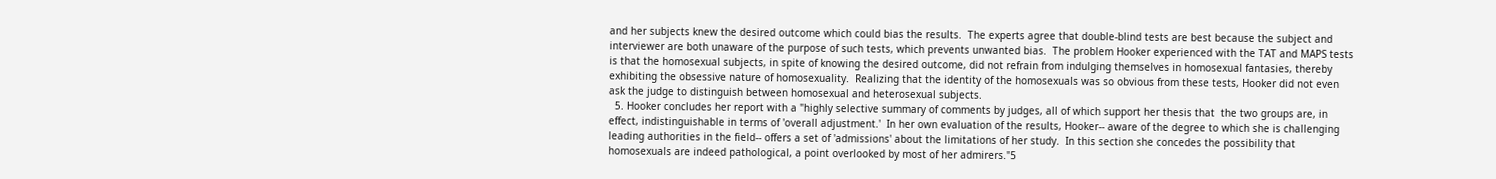and her subjects knew the desired outcome which could bias the results.  The experts agree that double-blind tests are best because the subject and interviewer are both unaware of the purpose of such tests, which prevents unwanted bias.  The problem Hooker experienced with the TAT and MAPS tests is that the homosexual subjects, in spite of knowing the desired outcome, did not refrain from indulging themselves in homosexual fantasies, thereby exhibiting the obsessive nature of homosexuality.  Realizing that the identity of the homosexuals was so obvious from these tests, Hooker did not even ask the judge to distinguish between homosexual and heterosexual subjects.
  5. Hooker concludes her report with a "highly selective summary of comments by judges, all of which support her thesis that  the two groups are, in effect, indistinguishable in terms of 'overall adjustment.'  In her own evaluation of the results, Hooker-- aware of the degree to which she is challenging leading authorities in the field-- offers a set of 'admissions' about the limitations of her study.  In this section she concedes the possibility that homosexuals are indeed pathological, a point overlooked by most of her admirers."5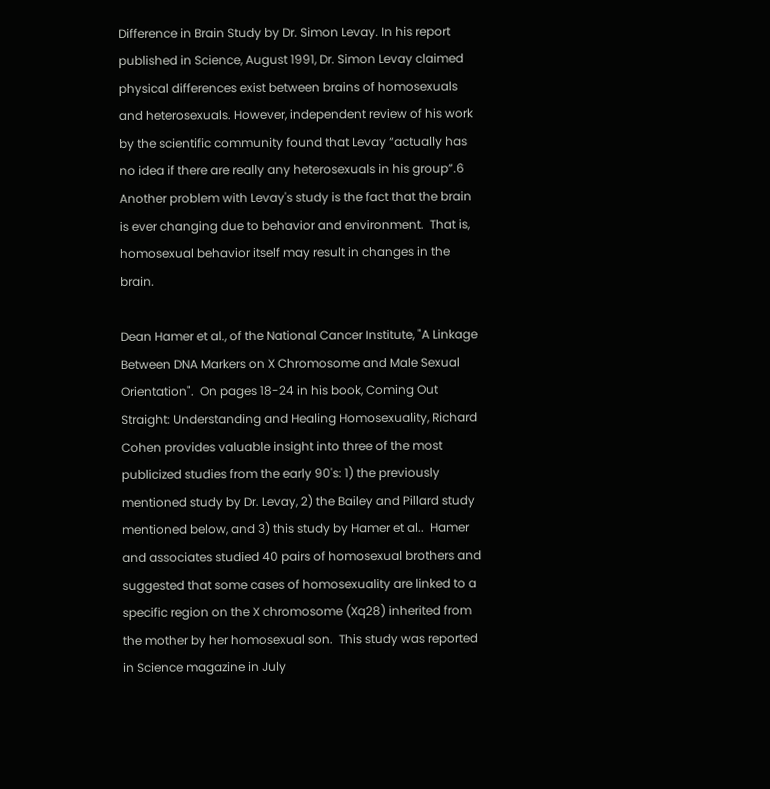Difference in Brain Study by Dr. Simon Levay. In his report published in Science, August 1991, Dr. Simon Levay claimed physical differences exist between brains of homosexuals and heterosexuals. However, independent review of his work by the scientific community found that Levay “actually has no idea if there are really any heterosexuals in his group”.6    Another problem with Levay's study is the fact that the brain is ever changing due to behavior and environment.  That is, homosexual behavior itself may result in changes in the brain.

Dean Hamer et al., of the National Cancer Institute, "A Linkage Between DNA Markers on X Chromosome and Male Sexual Orientation".  On pages 18-24 in his book, Coming Out Straight: Understanding and Healing Homosexuality, Richard Cohen provides valuable insight into three of the most publicized studies from the early 90's: 1) the previously mentioned study by Dr. Levay, 2) the Bailey and Pillard study mentioned below, and 3) this study by Hamer et al..  Hamer and associates studied 40 pairs of homosexual brothers and suggested that some cases of homosexuality are linked to a specific region on the X chromosome (Xq28) inherited from the mother by her homosexual son.  This study was reported in Science magazine in July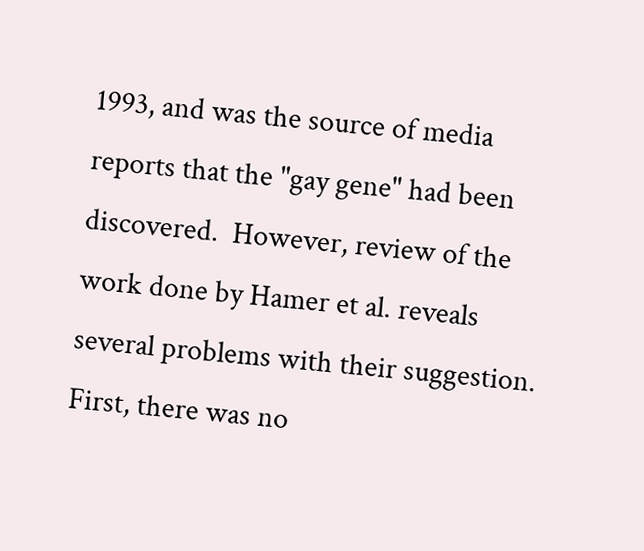1993, and was the source of media reports that the "gay gene" had been discovered.  However, review of the work done by Hamer et al. reveals several problems with their suggestion.  First, there was no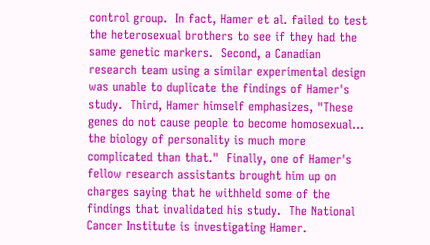control group.  In fact, Hamer et al. failed to test the heterosexual brothers to see if they had the same genetic markers.  Second, a Canadian research team using a similar experimental design was unable to duplicate the findings of Hamer's study.  Third, Hamer himself emphasizes, "These genes do not cause people to become homosexual... the biology of personality is much more complicated than that."  Finally, one of Hamer's fellow research assistants brought him up on charges saying that he withheld some of the findings that invalidated his study.  The National Cancer Institute is investigating Hamer.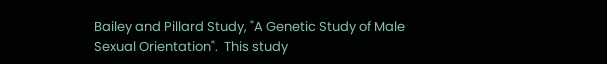Bailey and Pillard Study, "A Genetic Study of Male Sexual Orientation".  This study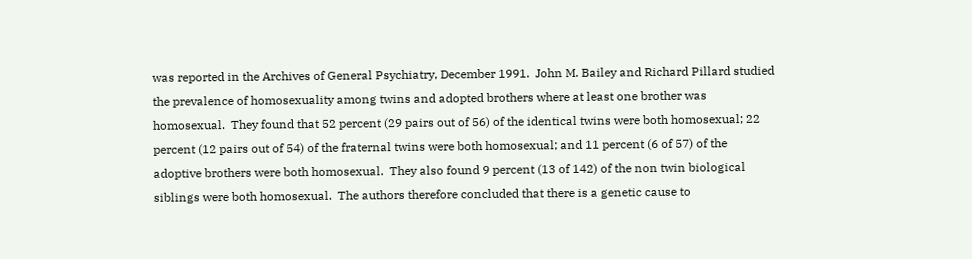was reported in the Archives of General Psychiatry, December 1991.  John M. Bailey and Richard Pillard studied the prevalence of homosexuality among twins and adopted brothers where at least one brother was homosexual.  They found that 52 percent (29 pairs out of 56) of the identical twins were both homosexual; 22 percent (12 pairs out of 54) of the fraternal twins were both homosexual; and 11 percent (6 of 57) of the adoptive brothers were both homosexual.  They also found 9 percent (13 of 142) of the non twin biological siblings were both homosexual.  The authors therefore concluded that there is a genetic cause to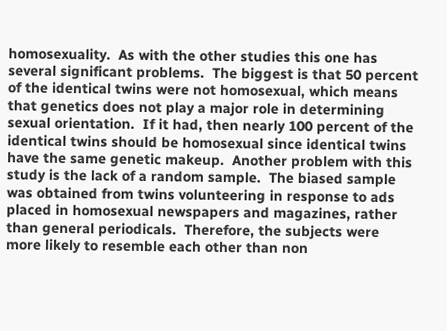homosexuality.  As with the other studies this one has several significant problems.  The biggest is that 50 percent of the identical twins were not homosexual, which means that genetics does not play a major role in determining sexual orientation.  If it had, then nearly 100 percent of the identical twins should be homosexual since identical twins have the same genetic makeup.  Another problem with this study is the lack of a random sample.  The biased sample was obtained from twins volunteering in response to ads placed in homosexual newspapers and magazines, rather than general periodicals.  Therefore, the subjects were more likely to resemble each other than non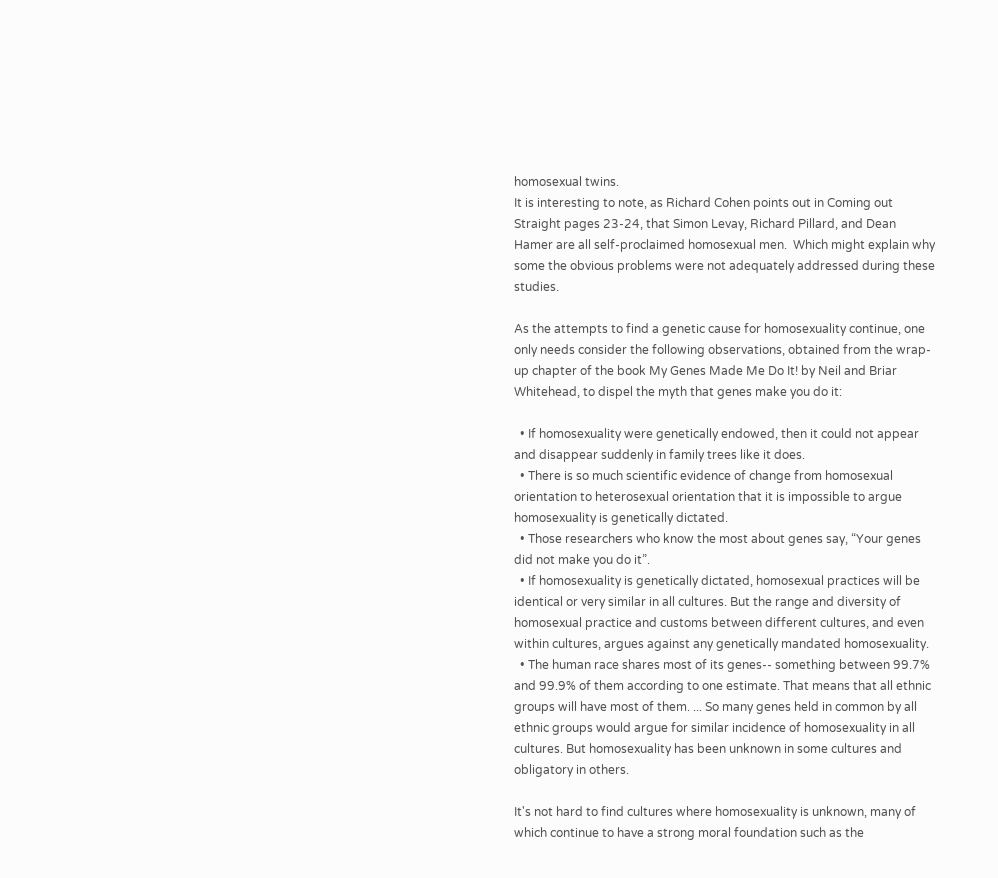homosexual twins.
It is interesting to note, as Richard Cohen points out in Coming out Straight pages 23-24, that Simon Levay, Richard Pillard, and Dean Hamer are all self-proclaimed homosexual men.  Which might explain why some the obvious problems were not adequately addressed during these studies.

As the attempts to find a genetic cause for homosexuality continue, one only needs consider the following observations, obtained from the wrap-up chapter of the book My Genes Made Me Do It! by Neil and Briar Whitehead, to dispel the myth that genes make you do it:

  • If homosexuality were genetically endowed, then it could not appear and disappear suddenly in family trees like it does.
  • There is so much scientific evidence of change from homosexual orientation to heterosexual orientation that it is impossible to argue homosexuality is genetically dictated.
  • Those researchers who know the most about genes say, “Your genes did not make you do it”.
  • If homosexuality is genetically dictated, homosexual practices will be identical or very similar in all cultures. But the range and diversity of homosexual practice and customs between different cultures, and even within cultures, argues against any genetically mandated homosexuality.
  • The human race shares most of its genes-- something between 99.7% and 99.9% of them according to one estimate. That means that all ethnic groups will have most of them. ... So many genes held in common by all ethnic groups would argue for similar incidence of homosexuality in all cultures. But homosexuality has been unknown in some cultures and obligatory in others.

It's not hard to find cultures where homosexuality is unknown, many of which continue to have a strong moral foundation such as the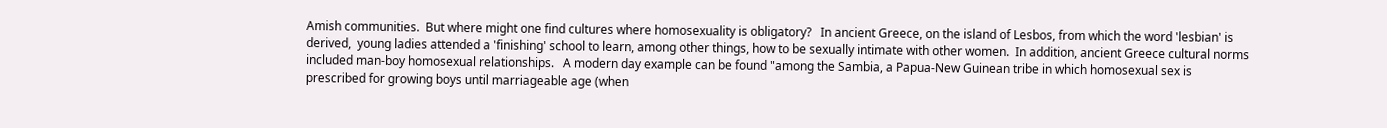Amish communities.  But where might one find cultures where homosexuality is obligatory?   In ancient Greece, on the island of Lesbos, from which the word 'lesbian' is derived,  young ladies attended a 'finishing' school to learn, among other things, how to be sexually intimate with other women.  In addition, ancient Greece cultural norms included man-boy homosexual relationships.   A modern day example can be found "among the Sambia, a Papua-New Guinean tribe in which homosexual sex is prescribed for growing boys until marriageable age (when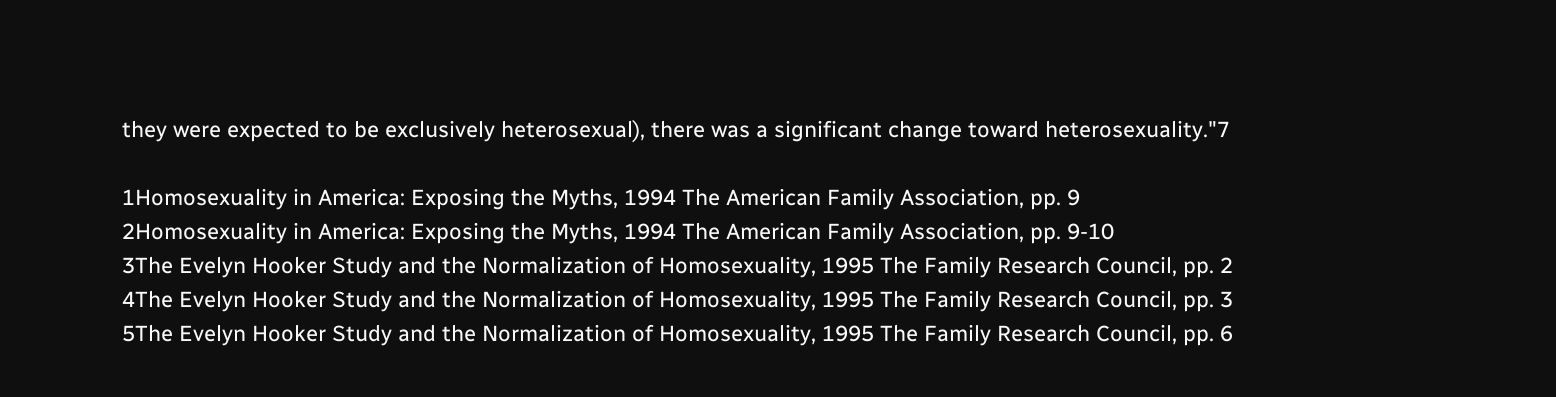they were expected to be exclusively heterosexual), there was a significant change toward heterosexuality."7

1Homosexuality in America: Exposing the Myths, 1994 The American Family Association, pp. 9
2Homosexuality in America: Exposing the Myths, 1994 The American Family Association, pp. 9-10
3The Evelyn Hooker Study and the Normalization of Homosexuality, 1995 The Family Research Council, pp. 2
4The Evelyn Hooker Study and the Normalization of Homosexuality, 1995 The Family Research Council, pp. 3
5The Evelyn Hooker Study and the Normalization of Homosexuality, 1995 The Family Research Council, pp. 6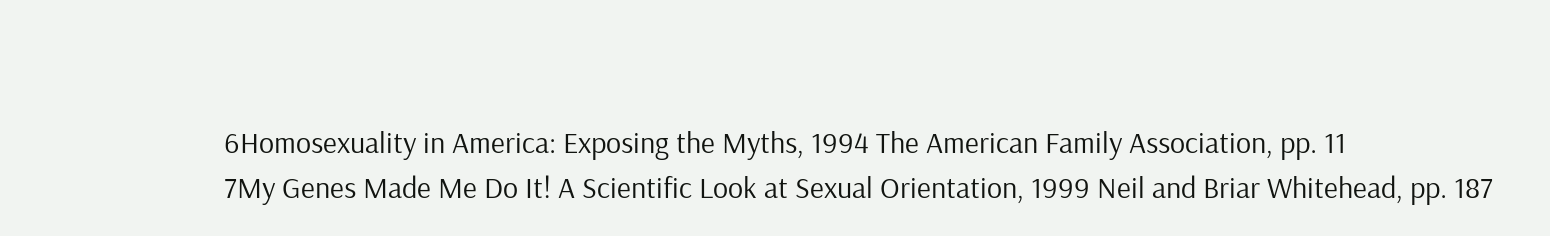6Homosexuality in America: Exposing the Myths, 1994 The American Family Association, pp. 11
7My Genes Made Me Do It! A Scientific Look at Sexual Orientation, 1999 Neil and Briar Whitehead, pp. 187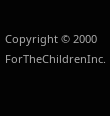Copyright © 2000 ForTheChildrenInc.